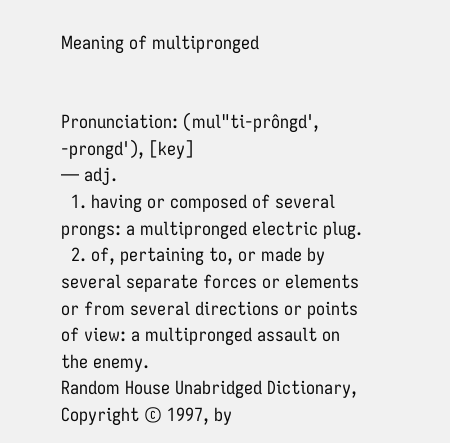Meaning of multipronged


Pronunciation: (mul"ti-prôngd', -prongd'), [key]
— adj.
  1. having or composed of several prongs: a multipronged electric plug.
  2. of, pertaining to, or made by several separate forces or elements or from several directions or points of view: a multipronged assault on the enemy.
Random House Unabridged Dictionary, Copyright © 1997, by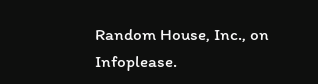Random House, Inc., on Infoplease.